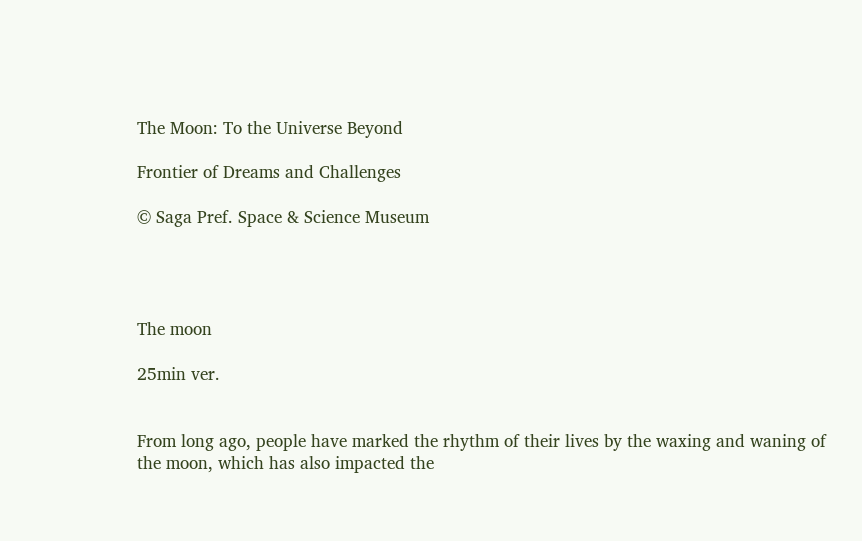The Moon: To the Universe Beyond

Frontier of Dreams and Challenges

© Saga Pref. Space & Science Museum




The moon

25min ver.


From long ago, people have marked the rhythm of their lives by the waxing and waning of the moon, which has also impacted the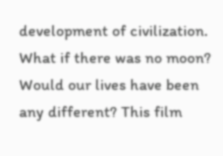development of civilization. What if there was no moon? Would our lives have been any different? This film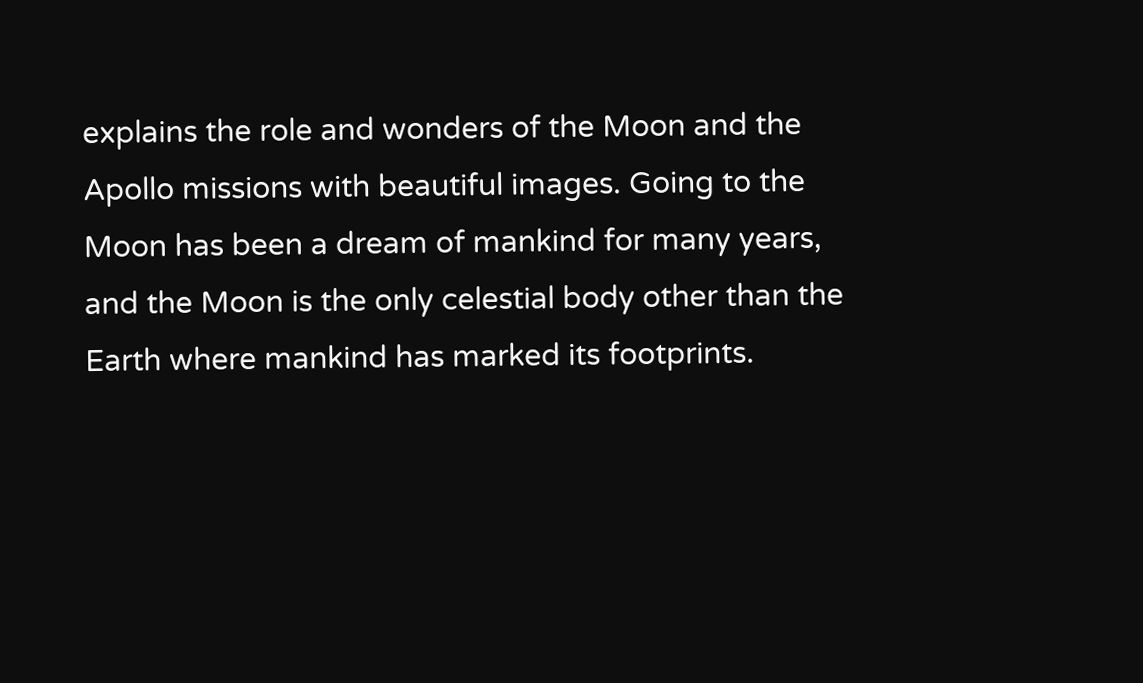explains the role and wonders of the Moon and the Apollo missions with beautiful images. Going to the Moon has been a dream of mankind for many years, and the Moon is the only celestial body other than the Earth where mankind has marked its footprints.